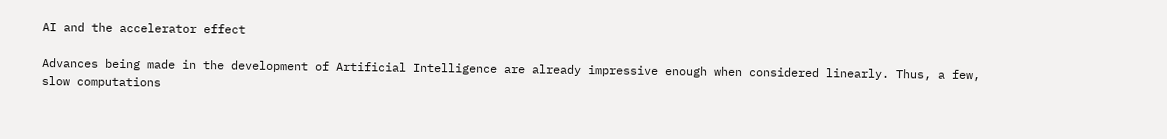AI and the accelerator effect

Advances being made in the development of Artificial Intelligence are already impressive enough when considered linearly. Thus, a few, slow computations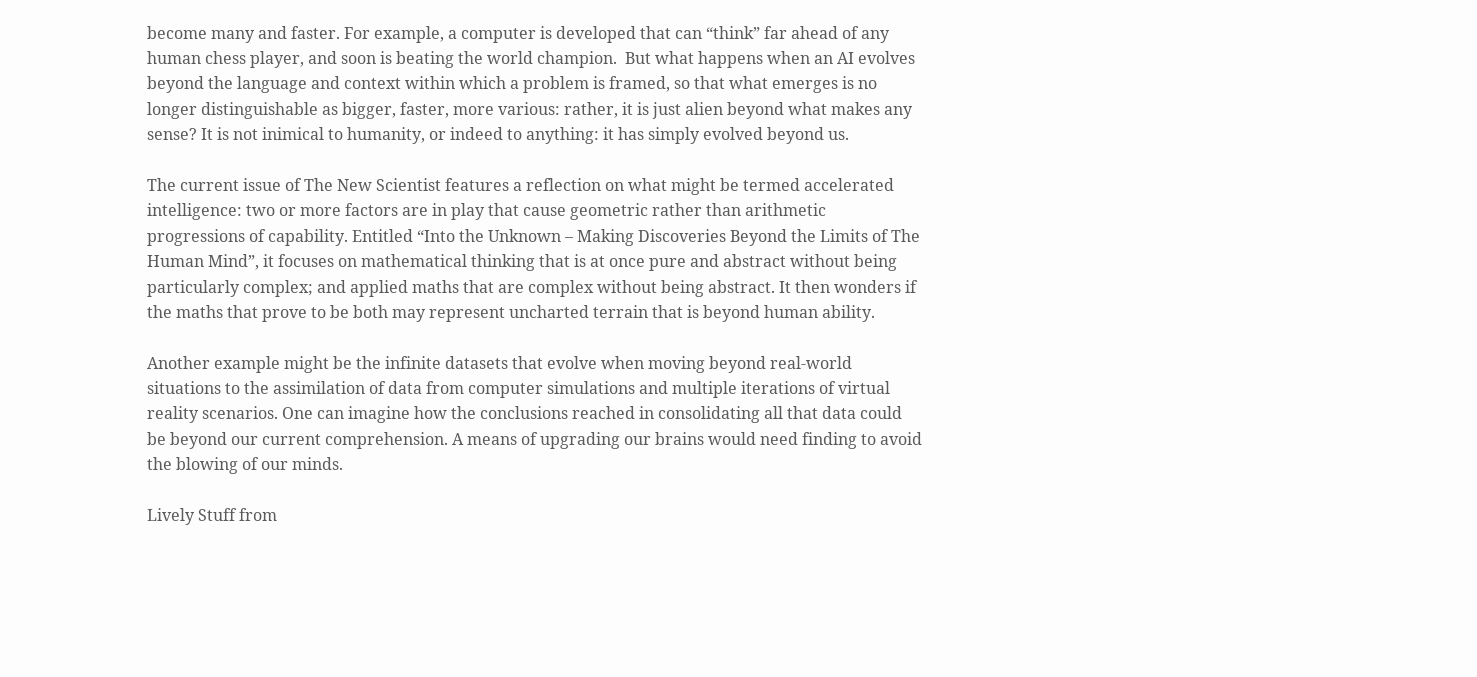become many and faster. For example, a computer is developed that can “think” far ahead of any human chess player, and soon is beating the world champion.  But what happens when an AI evolves beyond the language and context within which a problem is framed, so that what emerges is no longer distinguishable as bigger, faster, more various: rather, it is just alien beyond what makes any sense? It is not inimical to humanity, or indeed to anything: it has simply evolved beyond us.

The current issue of The New Scientist features a reflection on what might be termed accelerated intelligence: two or more factors are in play that cause geometric rather than arithmetic progressions of capability. Entitled “Into the Unknown – Making Discoveries Beyond the Limits of The Human Mind”, it focuses on mathematical thinking that is at once pure and abstract without being particularly complex; and applied maths that are complex without being abstract. It then wonders if the maths that prove to be both may represent uncharted terrain that is beyond human ability.

Another example might be the infinite datasets that evolve when moving beyond real-world situations to the assimilation of data from computer simulations and multiple iterations of virtual reality scenarios. One can imagine how the conclusions reached in consolidating all that data could be beyond our current comprehension. A means of upgrading our brains would need finding to avoid the blowing of our minds.

Lively Stuff from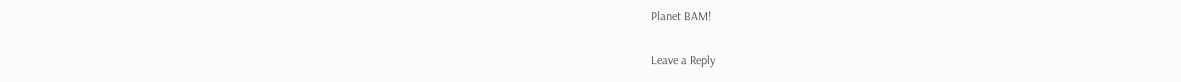Planet BAM!

Leave a Reply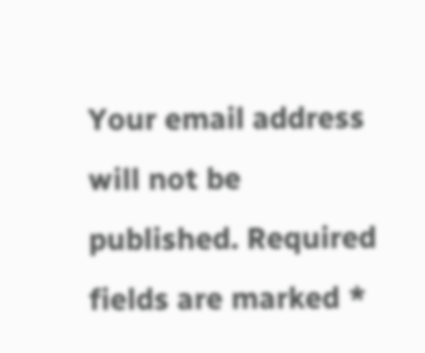Your email address will not be published. Required fields are marked *